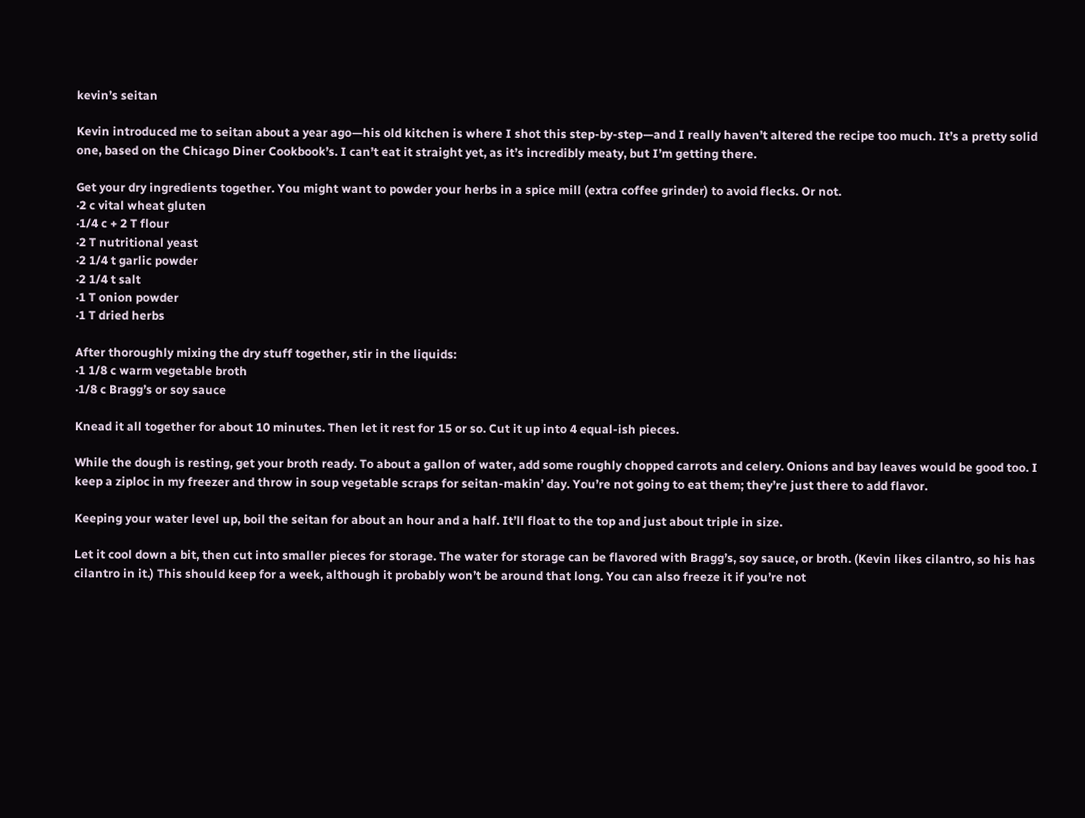kevin’s seitan

Kevin introduced me to seitan about a year ago—his old kitchen is where I shot this step-by-step—and I really haven’t altered the recipe too much. It’s a pretty solid one, based on the Chicago Diner Cookbook’s. I can’t eat it straight yet, as it’s incredibly meaty, but I’m getting there.

Get your dry ingredients together. You might want to powder your herbs in a spice mill (extra coffee grinder) to avoid flecks. Or not.
·2 c vital wheat gluten
·1/4 c + 2 T flour
·2 T nutritional yeast
·2 1/4 t garlic powder
·2 1/4 t salt
·1 T onion powder
·1 T dried herbs

After thoroughly mixing the dry stuff together, stir in the liquids:
·1 1/8 c warm vegetable broth
·1/8 c Bragg’s or soy sauce

Knead it all together for about 10 minutes. Then let it rest for 15 or so. Cut it up into 4 equal-ish pieces.

While the dough is resting, get your broth ready. To about a gallon of water, add some roughly chopped carrots and celery. Onions and bay leaves would be good too. I keep a ziploc in my freezer and throw in soup vegetable scraps for seitan-makin’ day. You’re not going to eat them; they’re just there to add flavor.

Keeping your water level up, boil the seitan for about an hour and a half. It’ll float to the top and just about triple in size.

Let it cool down a bit, then cut into smaller pieces for storage. The water for storage can be flavored with Bragg’s, soy sauce, or broth. (Kevin likes cilantro, so his has cilantro in it.) This should keep for a week, although it probably won’t be around that long. You can also freeze it if you’re not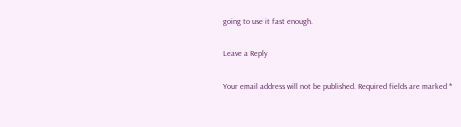going to use it fast enough.

Leave a Reply

Your email address will not be published. Required fields are marked *